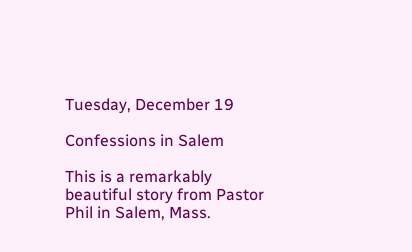Tuesday, December 19

Confessions in Salem

This is a remarkably beautiful story from Pastor Phil in Salem, Mass.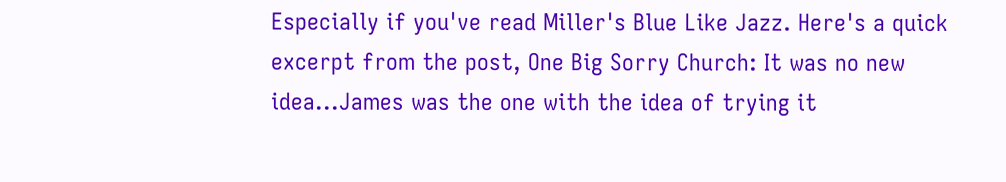Especially if you've read Miller's Blue Like Jazz. Here's a quick excerpt from the post, One Big Sorry Church: It was no new idea...James was the one with the idea of trying it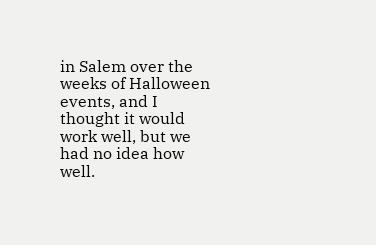in Salem over the weeks of Halloween events, and I thought it would work well, but we had no idea how well.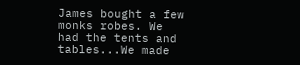James bought a few monks robes. We had the tents and tables...We made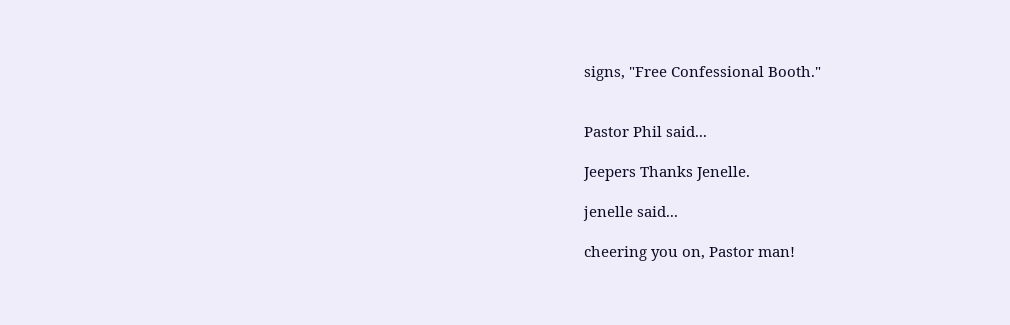signs, "Free Confessional Booth."


Pastor Phil said...

Jeepers Thanks Jenelle.

jenelle said...

cheering you on, Pastor man!